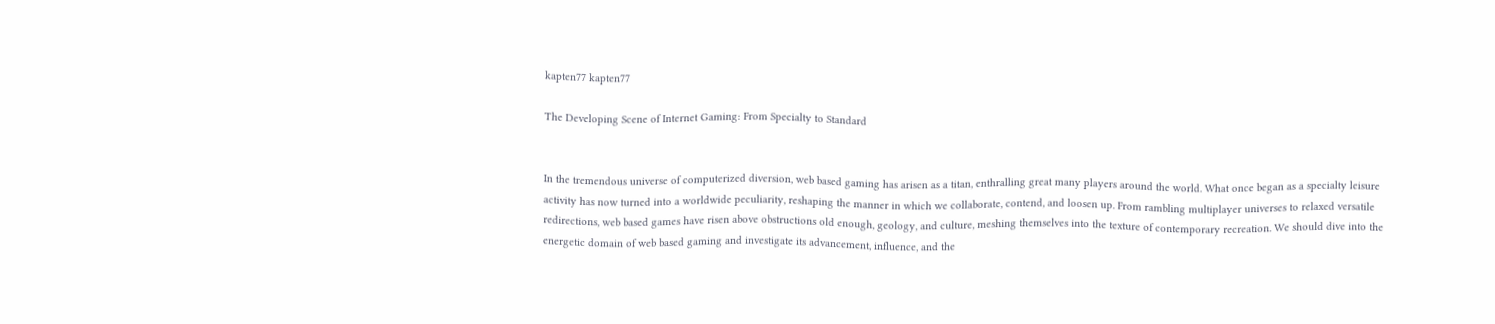kapten77 kapten77

The Developing Scene of Internet Gaming: From Specialty to Standard


In the tremendous universe of computerized diversion, web based gaming has arisen as a titan, enthralling great many players around the world. What once began as a specialty leisure activity has now turned into a worldwide peculiarity, reshaping the manner in which we collaborate, contend, and loosen up. From rambling multiplayer universes to relaxed versatile redirections, web based games have risen above obstructions old enough, geology, and culture, meshing themselves into the texture of contemporary recreation. We should dive into the energetic domain of web based gaming and investigate its advancement, influence, and the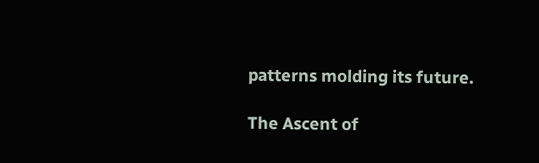patterns molding its future.

The Ascent of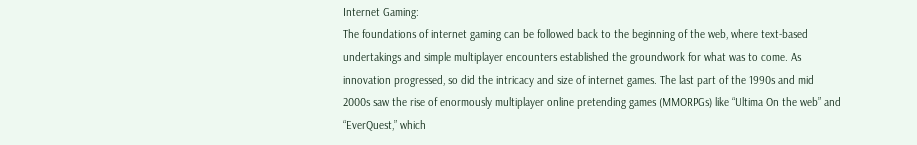Internet Gaming:
The foundations of internet gaming can be followed back to the beginning of the web, where text-based undertakings and simple multiplayer encounters established the groundwork for what was to come. As innovation progressed, so did the intricacy and size of internet games. The last part of the 1990s and mid 2000s saw the rise of enormously multiplayer online pretending games (MMORPGs) like “Ultima On the web” and “EverQuest,” which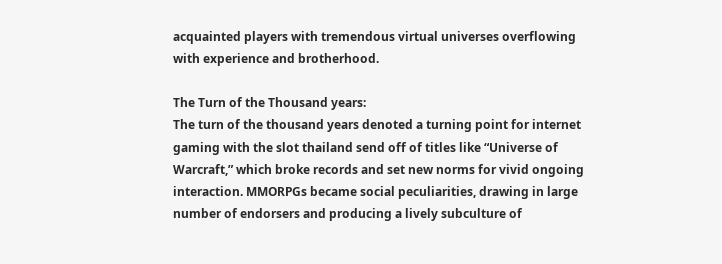acquainted players with tremendous virtual universes overflowing with experience and brotherhood.

The Turn of the Thousand years:
The turn of the thousand years denoted a turning point for internet gaming with the slot thailand send off of titles like “Universe of Warcraft,” which broke records and set new norms for vivid ongoing interaction. MMORPGs became social peculiarities, drawing in large number of endorsers and producing a lively subculture of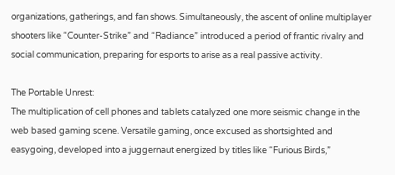organizations, gatherings, and fan shows. Simultaneously, the ascent of online multiplayer shooters like “Counter-Strike” and “Radiance” introduced a period of frantic rivalry and social communication, preparing for esports to arise as a real passive activity.

The Portable Unrest:
The multiplication of cell phones and tablets catalyzed one more seismic change in the web based gaming scene. Versatile gaming, once excused as shortsighted and easygoing, developed into a juggernaut energized by titles like “Furious Birds,”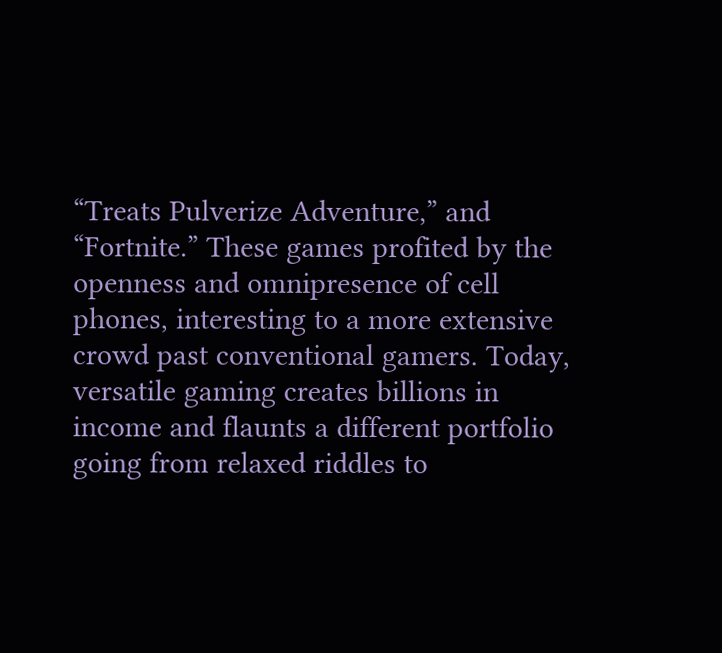“Treats Pulverize Adventure,” and “Fortnite.” These games profited by the openness and omnipresence of cell phones, interesting to a more extensive crowd past conventional gamers. Today, versatile gaming creates billions in income and flaunts a different portfolio going from relaxed riddles to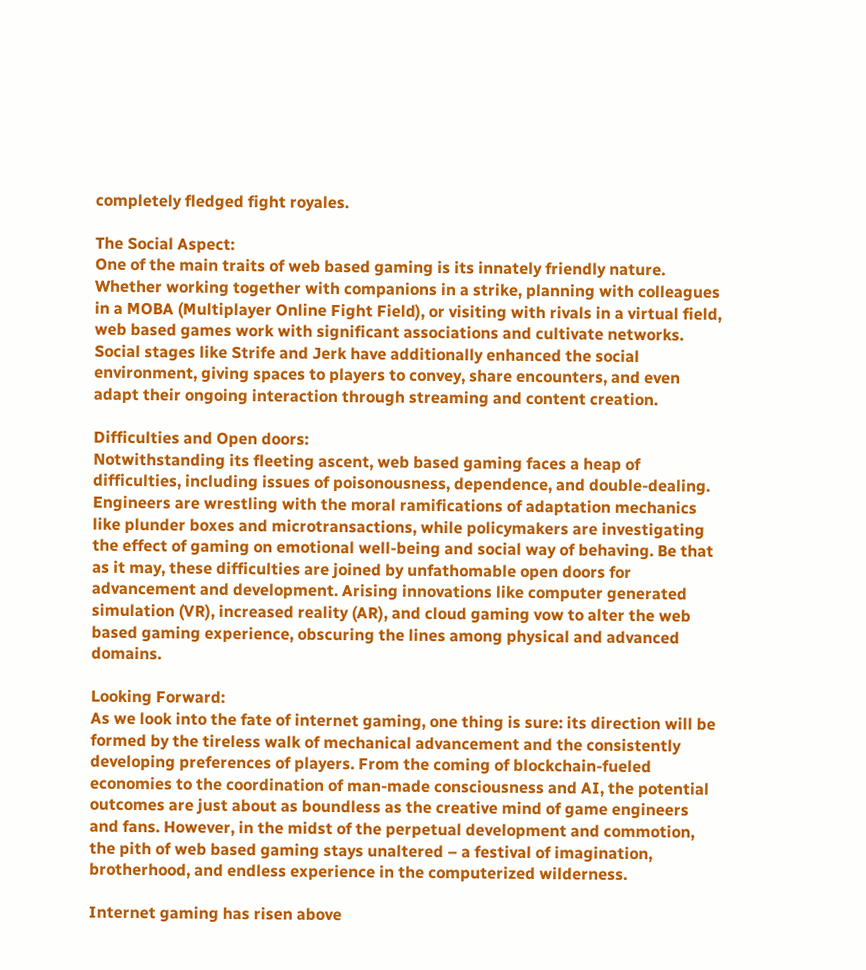completely fledged fight royales.

The Social Aspect:
One of the main traits of web based gaming is its innately friendly nature. Whether working together with companions in a strike, planning with colleagues in a MOBA (Multiplayer Online Fight Field), or visiting with rivals in a virtual field, web based games work with significant associations and cultivate networks. Social stages like Strife and Jerk have additionally enhanced the social environment, giving spaces to players to convey, share encounters, and even adapt their ongoing interaction through streaming and content creation.

Difficulties and Open doors:
Notwithstanding its fleeting ascent, web based gaming faces a heap of difficulties, including issues of poisonousness, dependence, and double-dealing. Engineers are wrestling with the moral ramifications of adaptation mechanics like plunder boxes and microtransactions, while policymakers are investigating the effect of gaming on emotional well-being and social way of behaving. Be that as it may, these difficulties are joined by unfathomable open doors for advancement and development. Arising innovations like computer generated simulation (VR), increased reality (AR), and cloud gaming vow to alter the web based gaming experience, obscuring the lines among physical and advanced domains.

Looking Forward:
As we look into the fate of internet gaming, one thing is sure: its direction will be formed by the tireless walk of mechanical advancement and the consistently developing preferences of players. From the coming of blockchain-fueled economies to the coordination of man-made consciousness and AI, the potential outcomes are just about as boundless as the creative mind of game engineers and fans. However, in the midst of the perpetual development and commotion, the pith of web based gaming stays unaltered – a festival of imagination, brotherhood, and endless experience in the computerized wilderness.

Internet gaming has risen above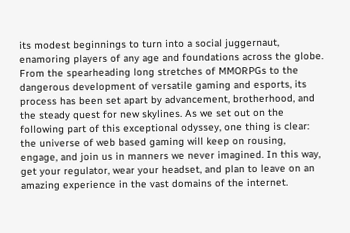its modest beginnings to turn into a social juggernaut, enamoring players of any age and foundations across the globe. From the spearheading long stretches of MMORPGs to the dangerous development of versatile gaming and esports, its process has been set apart by advancement, brotherhood, and the steady quest for new skylines. As we set out on the following part of this exceptional odyssey, one thing is clear: the universe of web based gaming will keep on rousing, engage, and join us in manners we never imagined. In this way, get your regulator, wear your headset, and plan to leave on an amazing experience in the vast domains of the internet.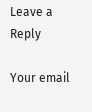Leave a Reply

Your email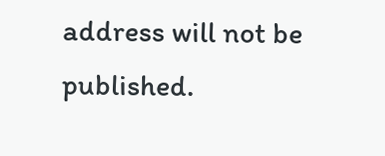address will not be published.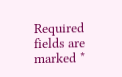Required fields are marked *